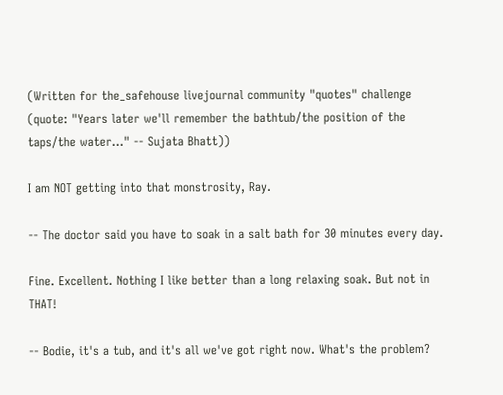(Written for the_safehouse livejournal community "quotes" challenge (quote: "Years later we'll remember the bathtub/the position of the taps/the water..." -- Sujata Bhatt))

I am NOT getting into that monstrosity, Ray.

-- The doctor said you have to soak in a salt bath for 30 minutes every day.

Fine. Excellent. Nothing I like better than a long relaxing soak. But not in THAT!

-- Bodie, it's a tub, and it's all we've got right now. What's the problem?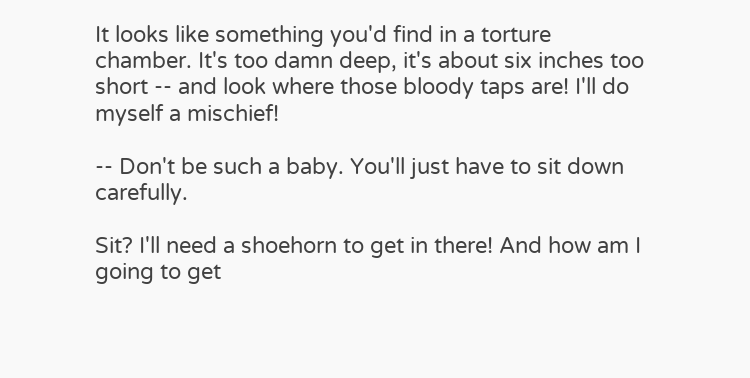It looks like something you'd find in a torture chamber. It's too damn deep, it's about six inches too short -- and look where those bloody taps are! I'll do myself a mischief!

-- Don't be such a baby. You'll just have to sit down carefully.

Sit? I'll need a shoehorn to get in there! And how am I going to get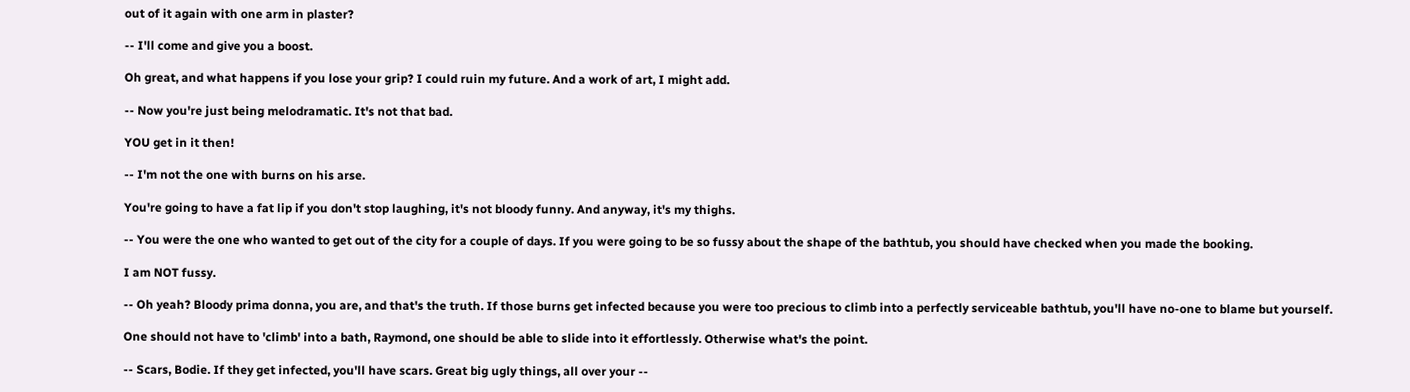out of it again with one arm in plaster?

-- I'll come and give you a boost.

Oh great, and what happens if you lose your grip? I could ruin my future. And a work of art, I might add.

-- Now you're just being melodramatic. It's not that bad.

YOU get in it then!

-- I'm not the one with burns on his arse.

You're going to have a fat lip if you don't stop laughing, it's not bloody funny. And anyway, it's my thighs.

-- You were the one who wanted to get out of the city for a couple of days. If you were going to be so fussy about the shape of the bathtub, you should have checked when you made the booking.

I am NOT fussy.

-- Oh yeah? Bloody prima donna, you are, and that's the truth. If those burns get infected because you were too precious to climb into a perfectly serviceable bathtub, you'll have no-one to blame but yourself.

One should not have to 'climb' into a bath, Raymond, one should be able to slide into it effortlessly. Otherwise what's the point.

-- Scars, Bodie. If they get infected, you'll have scars. Great big ugly things, all over your --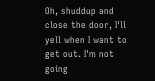Oh, shuddup and close the door, I'll yell when I want to get out. I'm not going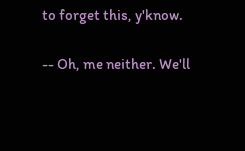to forget this, y'know.

-- Oh, me neither. We'll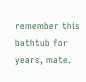remember this bathtub for years, mate.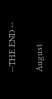--THE END --

August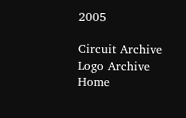2005

Circuit Archive Logo Archive Home